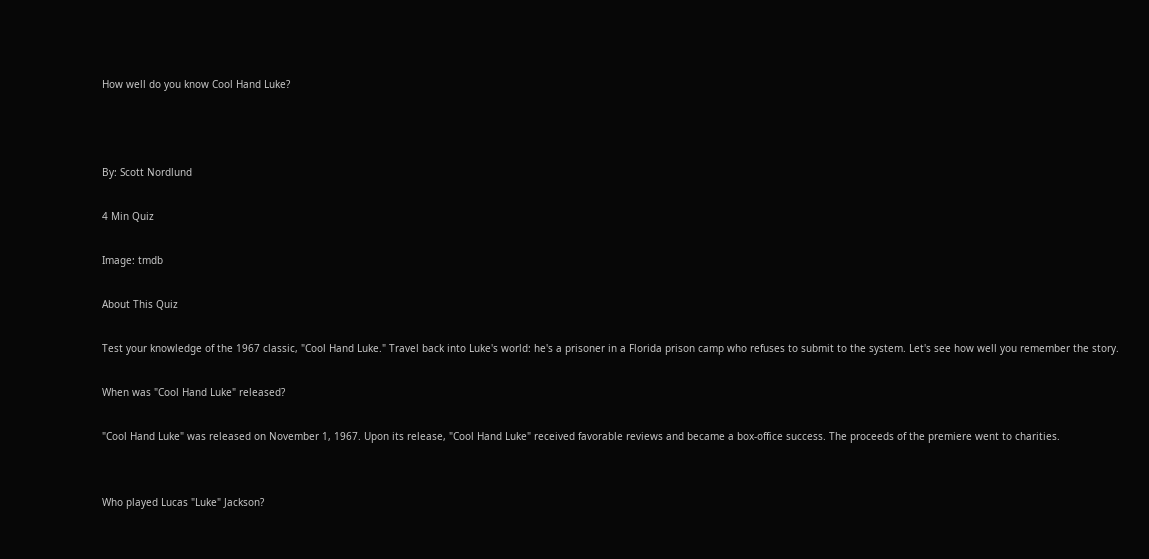How well do you know Cool Hand Luke?



By: Scott Nordlund

4 Min Quiz

Image: tmdb

About This Quiz

Test your knowledge of the 1967 classic, "Cool Hand Luke." Travel back into Luke's world: he's a prisoner in a Florida prison camp who refuses to submit to the system. Let's see how well you remember the story.

When was "Cool Hand Luke" released?

"Cool Hand Luke" was released on November 1, 1967. Upon its release, "Cool Hand Luke" received favorable reviews and became a box-office success. The proceeds of the premiere went to charities.


Who played Lucas "Luke" Jackson?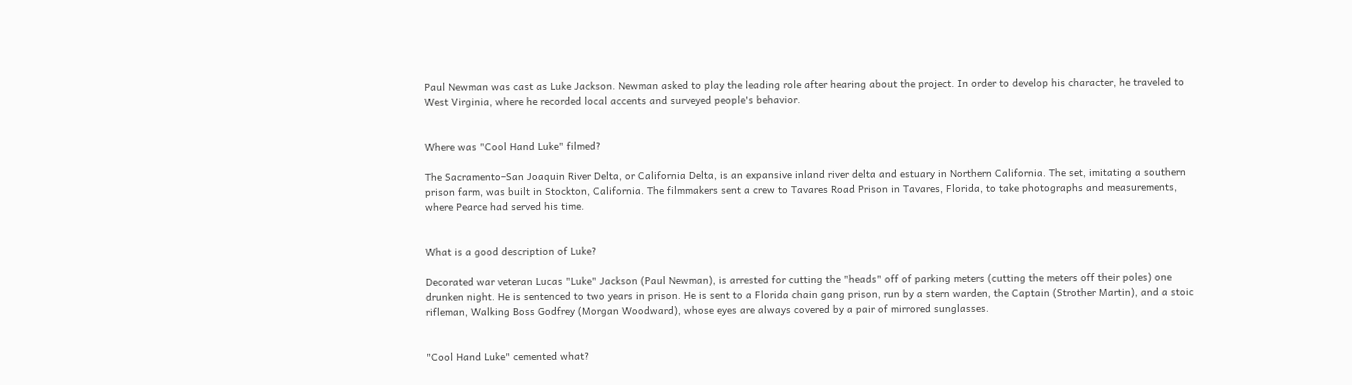Paul Newman was cast as Luke Jackson. Newman asked to play the leading role after hearing about the project. In order to develop his character, he traveled to West Virginia, where he recorded local accents and surveyed people's behavior.


Where was "Cool Hand Luke" filmed?

The Sacramento–San Joaquin River Delta, or California Delta, is an expansive inland river delta and estuary in Northern California. The set, imitating a southern prison farm, was built in Stockton, California. The filmmakers sent a crew to Tavares Road Prison in Tavares, Florida, to take photographs and measurements, where Pearce had served his time.


What is a good description of Luke?

Decorated war veteran Lucas "Luke" Jackson (Paul Newman), is arrested for cutting the "heads" off of parking meters (cutting the meters off their poles) one drunken night. He is sentenced to two years in prison. He is sent to a Florida chain gang prison, run by a stern warden, the Captain (Strother Martin), and a stoic rifleman, Walking Boss Godfrey (Morgan Woodward), whose eyes are always covered by a pair of mirrored sunglasses.


"Cool Hand Luke" cemented what?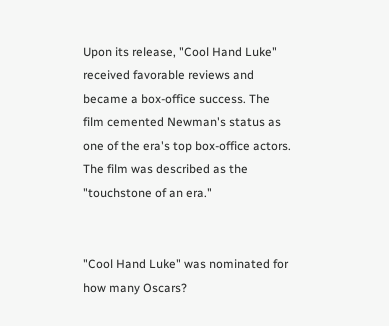Upon its release, "Cool Hand Luke" received favorable reviews and became a box-office success. The film cemented Newman's status as one of the era's top box-office actors. The film was described as the "touchstone of an era."


"Cool Hand Luke" was nominated for how many Oscars?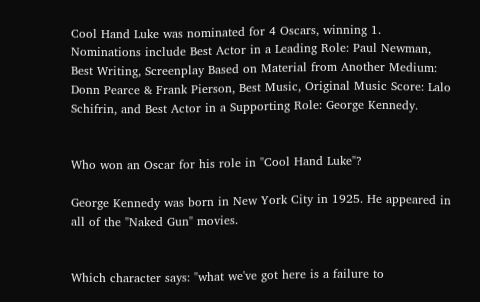Cool Hand Luke was nominated for 4 Oscars, winning 1. Nominations include Best Actor in a Leading Role: Paul Newman, Best Writing, Screenplay Based on Material from Another Medium: Donn Pearce & Frank Pierson, Best Music, Original Music Score: Lalo Schifrin, and Best Actor in a Supporting Role: George Kennedy.


Who won an Oscar for his role in "Cool Hand Luke"?

George Kennedy was born in New York City in 1925. He appeared in all of the "Naked Gun" movies.


Which character says: "what we've got here is a failure to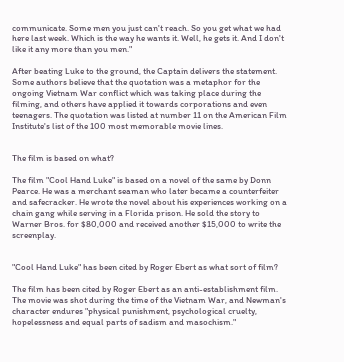communicate. Some men you just can't reach. So you get what we had here last week. Which is the way he wants it. Well, he gets it. And I don't like it any more than you men."

After beating Luke to the ground, the Captain delivers the statement. Some authors believe that the quotation was a metaphor for the ongoing Vietnam War conflict which was taking place during the filming, and others have applied it towards corporations and even teenagers. The quotation was listed at number 11 on the American Film Institute's list of the 100 most memorable movie lines.


The film is based on what?

The film "Cool Hand Luke" is based on a novel of the same by Donn Pearce. He was a merchant seaman who later became a counterfeiter and safecracker. He wrote the novel about his experiences working on a chain gang while serving in a Florida prison. He sold the story to Warner Bros. for $80,000 and received another $15,000 to write the screenplay.


"Cool Hand Luke" has been cited by Roger Ebert as what sort of film?

The film has been cited by Roger Ebert as an anti-establishment film. The movie was shot during the time of the Vietnam War, and Newman's character endures "physical punishment, psychological cruelty, hopelessness and equal parts of sadism and masochism."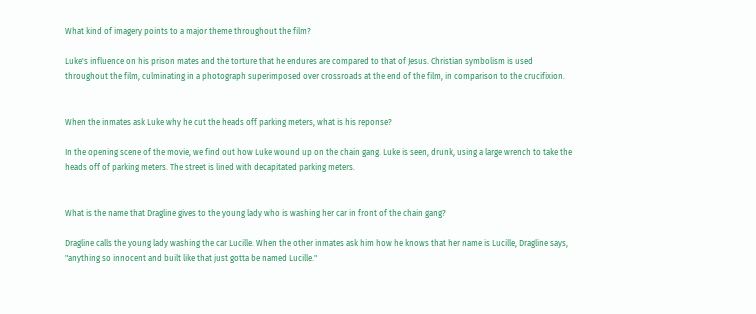What kind of imagery points to a major theme throughout the film?

Luke's influence on his prison mates and the torture that he endures are compared to that of Jesus. Christian symbolism is used throughout the film, culminating in a photograph superimposed over crossroads at the end of the film, in comparison to the crucifixion.


When the inmates ask Luke why he cut the heads off parking meters, what is his reponse?

In the opening scene of the movie, we find out how Luke wound up on the chain gang. Luke is seen, drunk, using a large wrench to take the heads off of parking meters. The street is lined with decapitated parking meters.


What is the name that Dragline gives to the young lady who is washing her car in front of the chain gang?

Dragline calls the young lady washing the car Lucille. When the other inmates ask him how he knows that her name is Lucille, Dragline says, "anything so innocent and built like that just gotta be named Lucille."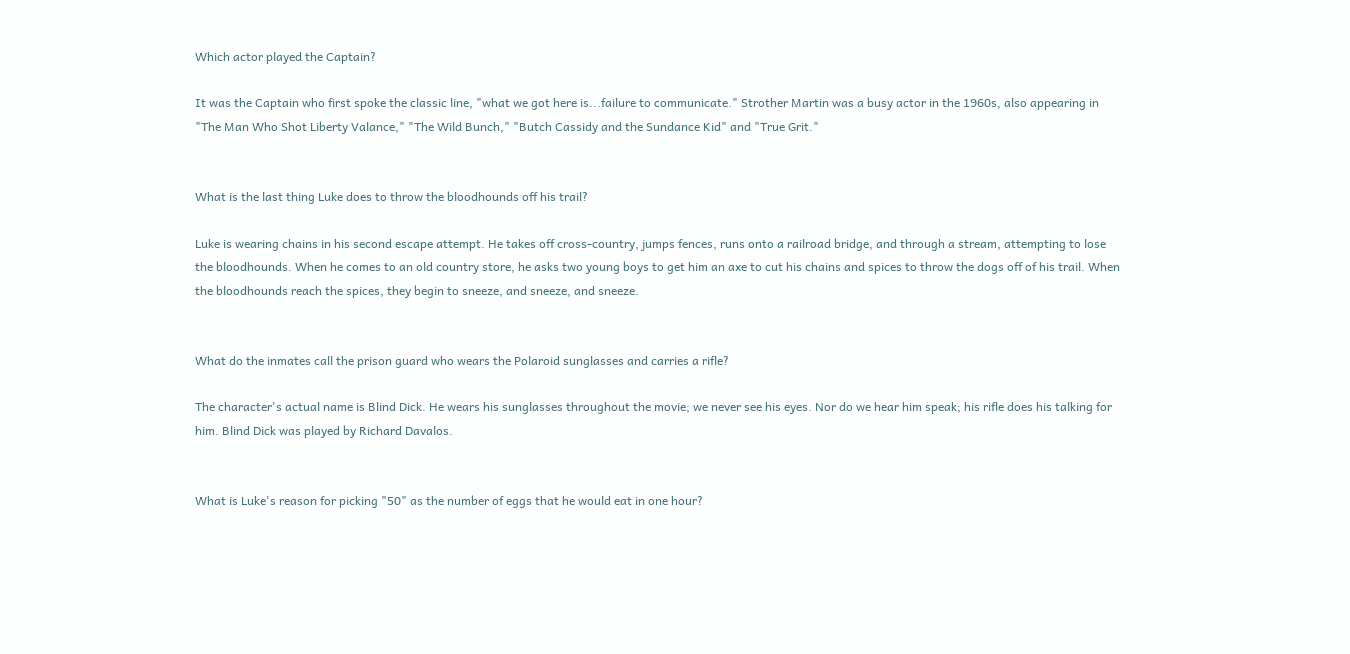Which actor played the Captain?

It was the Captain who first spoke the classic line, "what we got here is...failure to communicate." Strother Martin was a busy actor in the 1960s, also appearing in "The Man Who Shot Liberty Valance," "The Wild Bunch," "Butch Cassidy and the Sundance Kid" and "True Grit."


What is the last thing Luke does to throw the bloodhounds off his trail?

Luke is wearing chains in his second escape attempt. He takes off cross-country, jumps fences, runs onto a railroad bridge, and through a stream, attempting to lose the bloodhounds. When he comes to an old country store, he asks two young boys to get him an axe to cut his chains and spices to throw the dogs off of his trail. When the bloodhounds reach the spices, they begin to sneeze, and sneeze, and sneeze.


What do the inmates call the prison guard who wears the Polaroid sunglasses and carries a rifle?

The character's actual name is Blind Dick. He wears his sunglasses throughout the movie; we never see his eyes. Nor do we hear him speak; his rifle does his talking for him. Blind Dick was played by Richard Davalos.


What is Luke's reason for picking "50" as the number of eggs that he would eat in one hour?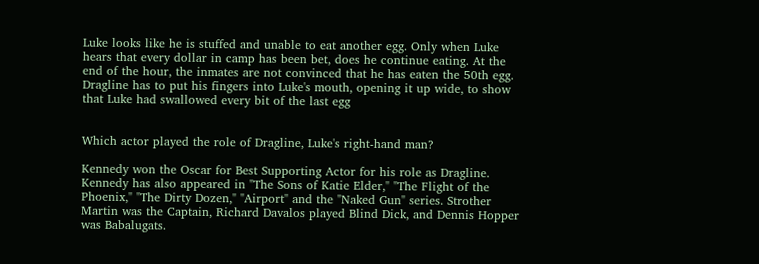Luke looks like he is stuffed and unable to eat another egg. Only when Luke hears that every dollar in camp has been bet, does he continue eating. At the end of the hour, the inmates are not convinced that he has eaten the 50th egg. Dragline has to put his fingers into Luke's mouth, opening it up wide, to show that Luke had swallowed every bit of the last egg


Which actor played the role of Dragline, Luke's right-hand man?

Kennedy won the Oscar for Best Supporting Actor for his role as Dragline. Kennedy has also appeared in "The Sons of Katie Elder," "The Flight of the Phoenix," "The Dirty Dozen," "Airport" and the "Naked Gun" series. Strother Martin was the Captain, Richard Davalos played Blind Dick, and Dennis Hopper was Babalugats.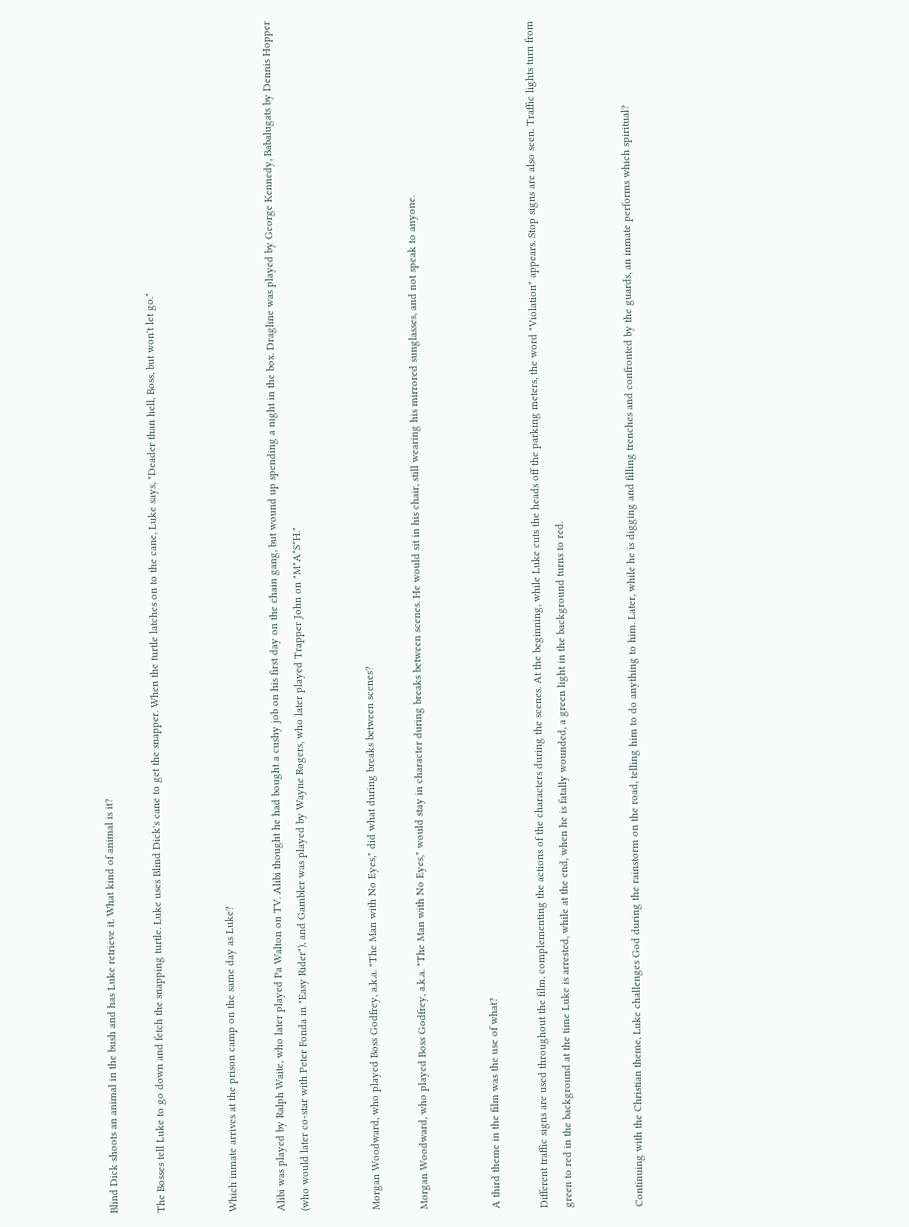Blind Dick shoots an animal in the bush and has Luke retrieve it. What kind of animal is it?

The Bosses tell Luke to go down and fetch the snapping turtle. Luke uses Blind Dick's cane to get the snapper. When the turtle latches on to the cane, Luke says, "Deader than hell, Boss, but won't let go."


Which inmate arrives at the prison camp on the same day as Luke?

Alibi was played by Ralph Waite, who later played Pa Walton on TV. Alibi thought he had bought a cushy job on his first day on the chain gang, but wound up spending a night in the box. Dragline was played by George Kennedy, Babalugats by Dennis Hopper (who would later co-star with Peter Fonda in "Easy Rider"), and Gambler was played by Wayne Rogers, who later played Trapper John on "M*A*S*H."


Morgan Woodward, who played Boss Godfrey, a.k.a. "The Man with No Eyes," did what during breaks between scenes?

Morgan Woodward, who played Boss Godfrey, a.k.a. "The Man with No Eyes," would stay in character during breaks between scenes. He would sit in his chair, still wearing his mirrored sunglasses, and not speak to anyone.


A third theme in the film was the use of what?

Different traffic signs are used throughout the film, complementing the actions of the characters during the scenes. At the beginning, while Luke cuts the heads off the parking meters, the word "Violation" appears. Stop signs are also seen. Traffic lights turn from green to red in the background at the time Luke is arrested, while at the end, when he is fatally wounded, a green light in the background turns to red.


Continuing with the Christian theme, Luke challenges God during the rainstorm on the road, telling him to do anything to him. Later, while he is digging and filling trenches and confronted by the guards, an inmate performs which spiritual?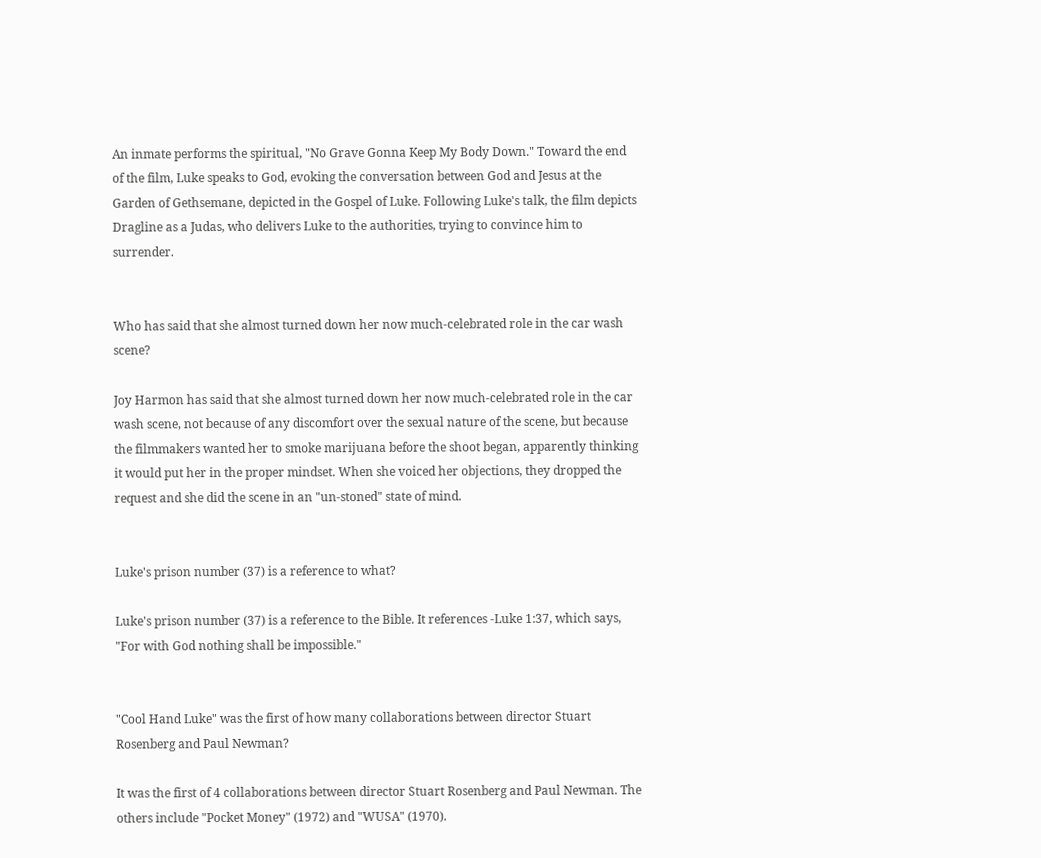An inmate performs the spiritual, "No Grave Gonna Keep My Body Down." Toward the end of the film, Luke speaks to God, evoking the conversation between God and Jesus at the Garden of Gethsemane, depicted in the Gospel of Luke. Following Luke's talk, the film depicts Dragline as a Judas, who delivers Luke to the authorities, trying to convince him to surrender.


Who has said that she almost turned down her now much-celebrated role in the car wash scene?

Joy Harmon has said that she almost turned down her now much-celebrated role in the car wash scene, not because of any discomfort over the sexual nature of the scene, but because the filmmakers wanted her to smoke marijuana before the shoot began, apparently thinking it would put her in the proper mindset. When she voiced her objections, they dropped the request and she did the scene in an "un-stoned" state of mind.


Luke's prison number (37) is a reference to what?

Luke's prison number (37) is a reference to the Bible. It references -Luke 1:37, which says, "For with God nothing shall be impossible."


"Cool Hand Luke" was the first of how many collaborations between director Stuart Rosenberg and Paul Newman?

It was the first of 4 collaborations between director Stuart Rosenberg and Paul Newman. The others include "Pocket Money" (1972) and "WUSA" (1970).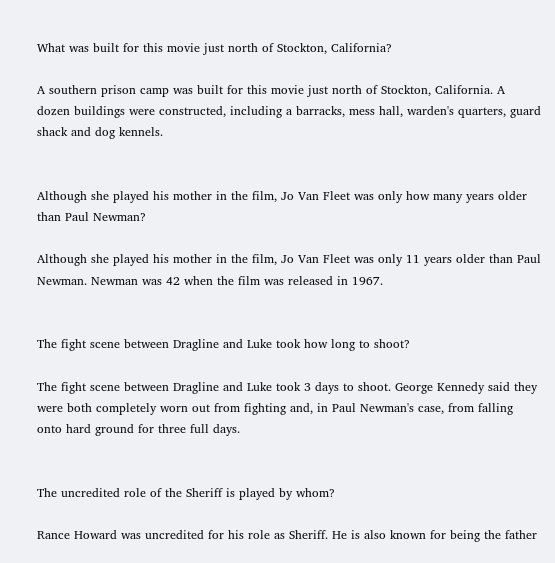What was built for this movie just north of Stockton, California?

A southern prison camp was built for this movie just north of Stockton, California. A dozen buildings were constructed, including a barracks, mess hall, warden's quarters, guard shack and dog kennels.


Although she played his mother in the film, Jo Van Fleet was only how many years older than Paul Newman?

Although she played his mother in the film, Jo Van Fleet was only 11 years older than Paul Newman. Newman was 42 when the film was released in 1967.


The fight scene between Dragline and Luke took how long to shoot?

The fight scene between Dragline and Luke took 3 days to shoot. George Kennedy said they were both completely worn out from fighting and, in Paul Newman's case, from falling onto hard ground for three full days.


The uncredited role of the Sheriff is played by whom?

Rance Howard was uncredited for his role as Sheriff. He is also known for being the father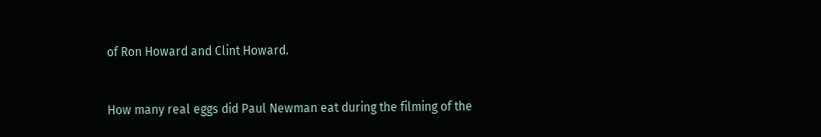of Ron Howard and Clint Howard.


How many real eggs did Paul Newman eat during the filming of the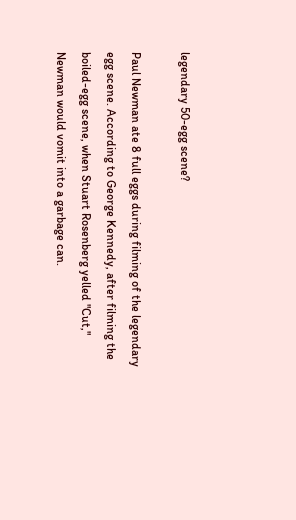legendary 50-egg scene?

Paul Newman ate 8 full eggs during filming of the legendary egg scene. According to George Kennedy, after filming the boiled-egg scene, when Stuart Rosenberg yelled "Cut," Newman would vomit into a garbage can.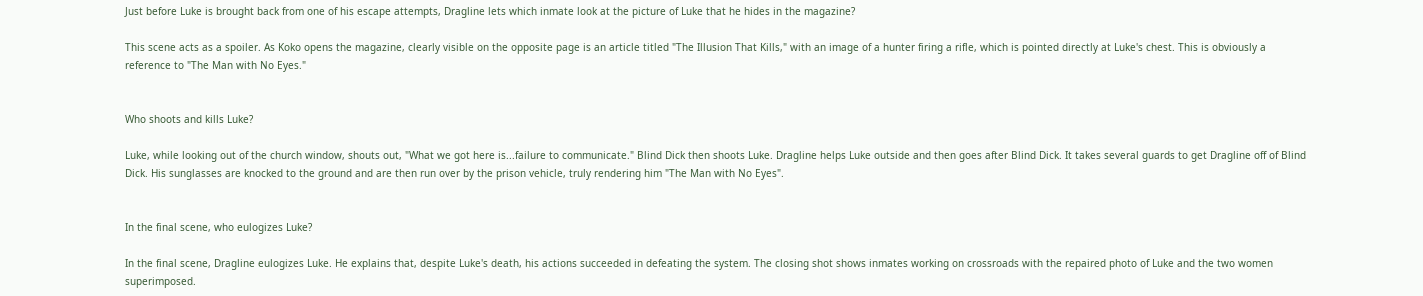Just before Luke is brought back from one of his escape attempts, Dragline lets which inmate look at the picture of Luke that he hides in the magazine?

This scene acts as a spoiler. As Koko opens the magazine, clearly visible on the opposite page is an article titled "The Illusion That Kills," with an image of a hunter firing a rifle, which is pointed directly at Luke's chest. This is obviously a reference to "The Man with No Eyes."


Who shoots and kills Luke?

Luke, while looking out of the church window, shouts out, "What we got here is...failure to communicate." Blind Dick then shoots Luke. Dragline helps Luke outside and then goes after Blind Dick. It takes several guards to get Dragline off of Blind Dick. His sunglasses are knocked to the ground and are then run over by the prison vehicle, truly rendering him "The Man with No Eyes".


In the final scene, who eulogizes Luke?

In the final scene, Dragline eulogizes Luke. He explains that, despite Luke's death, his actions succeeded in defeating the system. The closing shot shows inmates working on crossroads with the repaired photo of Luke and the two women superimposed.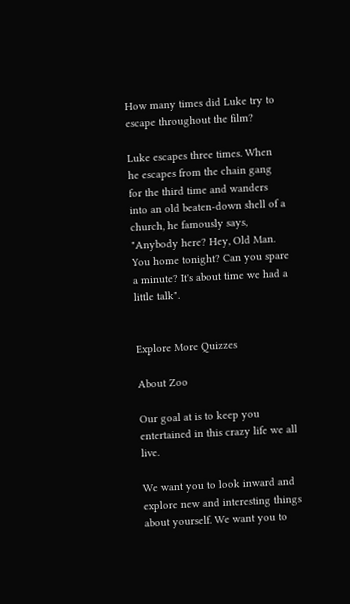How many times did Luke try to escape throughout the film?

Luke escapes three times. When he escapes from the chain gang for the third time and wanders into an old beaten-down shell of a church, he famously says, "Anybody here? Hey, Old Man. You home tonight? Can you spare a minute? It's about time we had a little talk".


Explore More Quizzes

About Zoo

Our goal at is to keep you entertained in this crazy life we all live.

We want you to look inward and explore new and interesting things about yourself. We want you to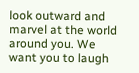look outward and marvel at the world around you. We want you to laugh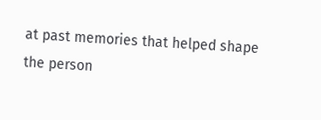at past memories that helped shape the person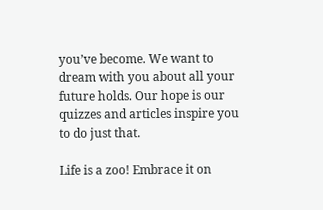you’ve become. We want to dream with you about all your future holds. Our hope is our quizzes and articles inspire you to do just that.

Life is a zoo! Embrace it on